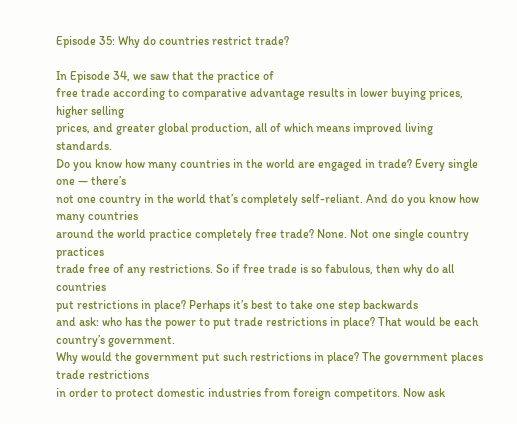Episode 35: Why do countries restrict trade?

In Episode 34, we saw that the practice of
free trade according to comparative advantage results in lower buying prices, higher selling
prices, and greater global production, all of which means improved living standards.
Do you know how many countries in the world are engaged in trade? Every single one — there’s
not one country in the world that’s completely self-reliant. And do you know how many countries
around the world practice completely free trade? None. Not one single country practices
trade free of any restrictions. So if free trade is so fabulous, then why do all countries
put restrictions in place? Perhaps it’s best to take one step backwards
and ask: who has the power to put trade restrictions in place? That would be each country’s government.
Why would the government put such restrictions in place? The government places trade restrictions
in order to protect domestic industries from foreign competitors. Now ask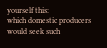yourself this:
which domestic producers would seek such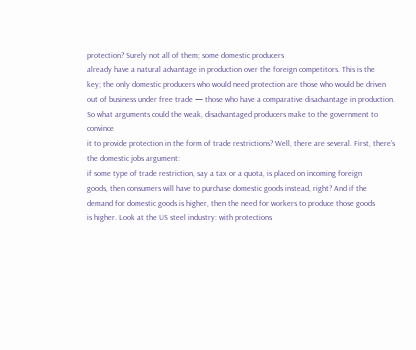protection? Surely not all of them; some domestic producers
already have a natural advantage in production over the foreign competitors. This is the
key; the only domestic producers who would need protection are those who would be driven
out of business under free trade — those who have a comparative disadvantage in production.
So what arguments could the weak, disadvantaged producers make to the government to convince
it to provide protection in the form of trade restrictions? Well, there are several. First, there’s the domestic jobs argument:
if some type of trade restriction, say a tax or a quota, is placed on incoming foreign
goods, then consumers will have to purchase domestic goods instead, right? And if the
demand for domestic goods is higher, then the need for workers to produce those goods
is higher. Look at the US steel industry: with protections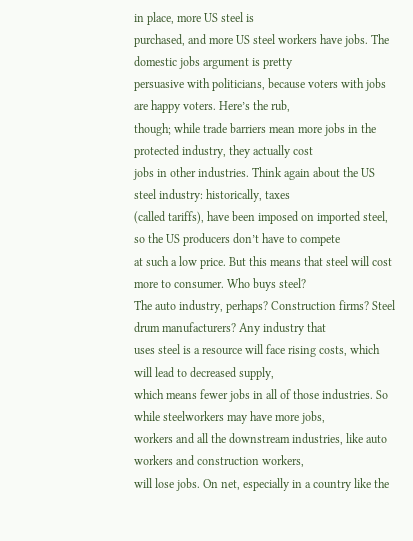in place, more US steel is
purchased, and more US steel workers have jobs. The domestic jobs argument is pretty
persuasive with politicians, because voters with jobs are happy voters. Here’s the rub,
though; while trade barriers mean more jobs in the protected industry, they actually cost
jobs in other industries. Think again about the US steel industry: historically, taxes
(called tariffs), have been imposed on imported steel, so the US producers don’t have to compete
at such a low price. But this means that steel will cost more to consumer. Who buys steel?
The auto industry, perhaps? Construction firms? Steel drum manufacturers? Any industry that
uses steel is a resource will face rising costs, which will lead to decreased supply,
which means fewer jobs in all of those industries. So while steelworkers may have more jobs,
workers and all the downstream industries, like auto workers and construction workers,
will lose jobs. On net, especially in a country like the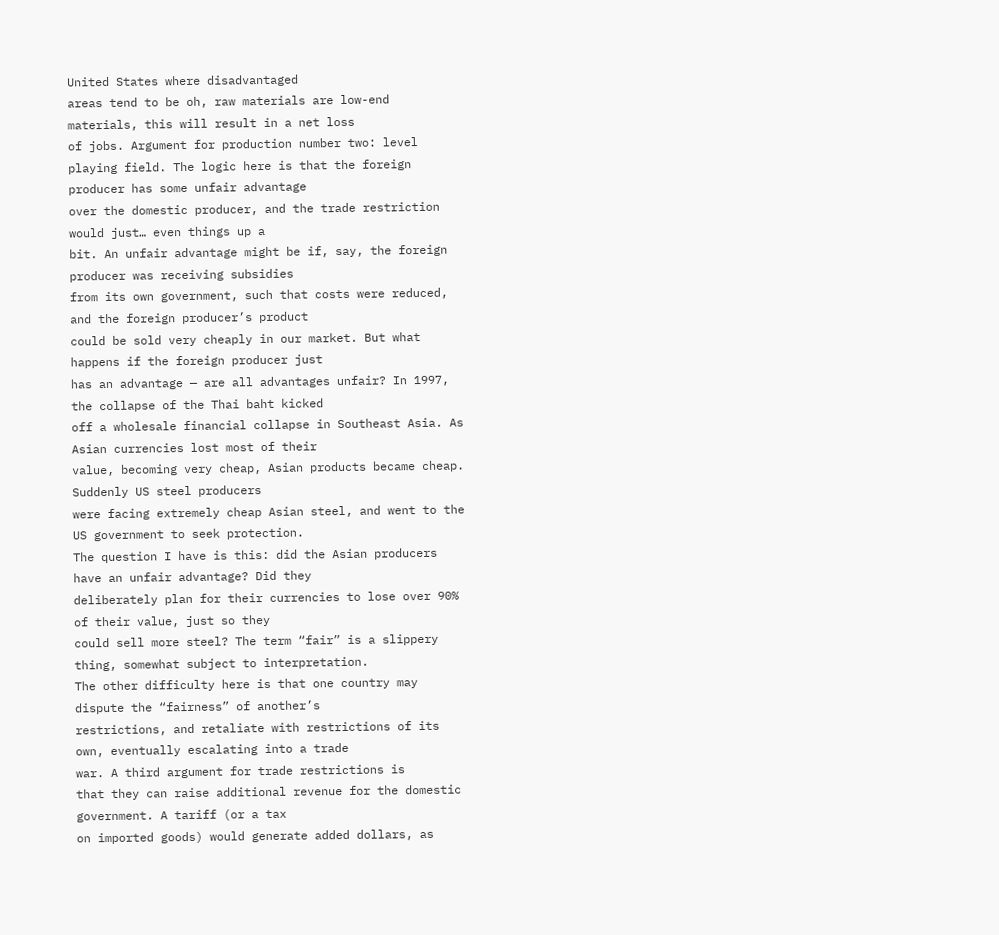United States where disadvantaged
areas tend to be oh, raw materials are low-end materials, this will result in a net loss
of jobs. Argument for production number two: level
playing field. The logic here is that the foreign producer has some unfair advantage
over the domestic producer, and the trade restriction would just… even things up a
bit. An unfair advantage might be if, say, the foreign producer was receiving subsidies
from its own government, such that costs were reduced, and the foreign producer’s product
could be sold very cheaply in our market. But what happens if the foreign producer just
has an advantage — are all advantages unfair? In 1997, the collapse of the Thai baht kicked
off a wholesale financial collapse in Southeast Asia. As Asian currencies lost most of their
value, becoming very cheap, Asian products became cheap. Suddenly US steel producers
were facing extremely cheap Asian steel, and went to the US government to seek protection.
The question I have is this: did the Asian producers have an unfair advantage? Did they
deliberately plan for their currencies to lose over 90% of their value, just so they
could sell more steel? The term “fair” is a slippery thing, somewhat subject to interpretation.
The other difficulty here is that one country may dispute the “fairness” of another’s
restrictions, and retaliate with restrictions of its own, eventually escalating into a trade
war. A third argument for trade restrictions is
that they can raise additional revenue for the domestic government. A tariff (or a tax
on imported goods) would generate added dollars, as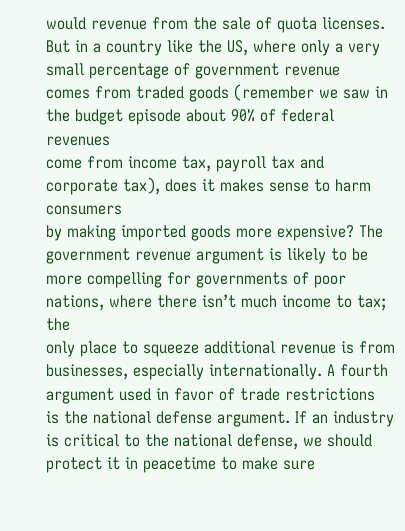would revenue from the sale of quota licenses.
But in a country like the US, where only a very small percentage of government revenue
comes from traded goods (remember we saw in the budget episode about 90% of federal revenues
come from income tax, payroll tax and corporate tax), does it makes sense to harm consumers
by making imported goods more expensive? The government revenue argument is likely to be
more compelling for governments of poor nations, where there isn’t much income to tax; the
only place to squeeze additional revenue is from businesses, especially internationally. A fourth argument used in favor of trade restrictions
is the national defense argument. If an industry is critical to the national defense, we should
protect it in peacetime to make sure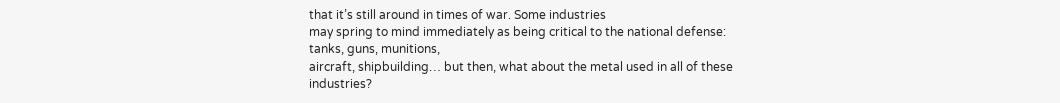that it’s still around in times of war. Some industries
may spring to mind immediately as being critical to the national defense: tanks, guns, munitions,
aircraft, shipbuilding… but then, what about the metal used in all of these industries?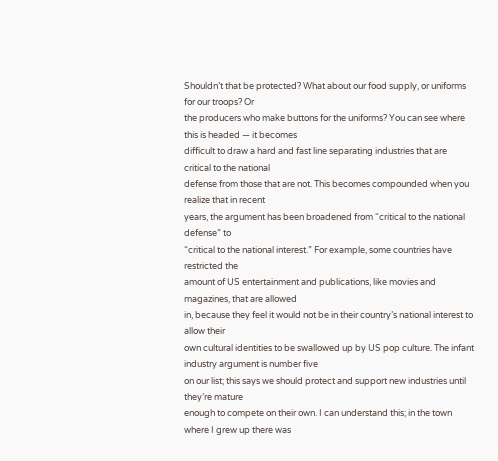Shouldn’t that be protected? What about our food supply, or uniforms for our troops? Or
the producers who make buttons for the uniforms? You can see where this is headed — it becomes
difficult to draw a hard and fast line separating industries that are critical to the national
defense from those that are not. This becomes compounded when you realize that in recent
years, the argument has been broadened from “critical to the national defense” to
“critical to the national interest.” For example, some countries have restricted the
amount of US entertainment and publications, like movies and magazines, that are allowed
in, because they feel it would not be in their country’s national interest to allow their
own cultural identities to be swallowed up by US pop culture. The infant industry argument is number five
on our list; this says we should protect and support new industries until they’re mature
enough to compete on their own. I can understand this; in the town where I grew up there was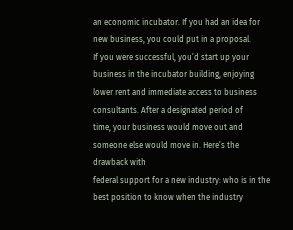an economic incubator. If you had an idea for new business, you could put in a proposal.
If you were successful, you’d start up your business in the incubator building, enjoying
lower rent and immediate access to business consultants. After a designated period of
time, your business would move out and someone else would move in. Here’s the drawback with
federal support for a new industry: who is in the best position to know when the industry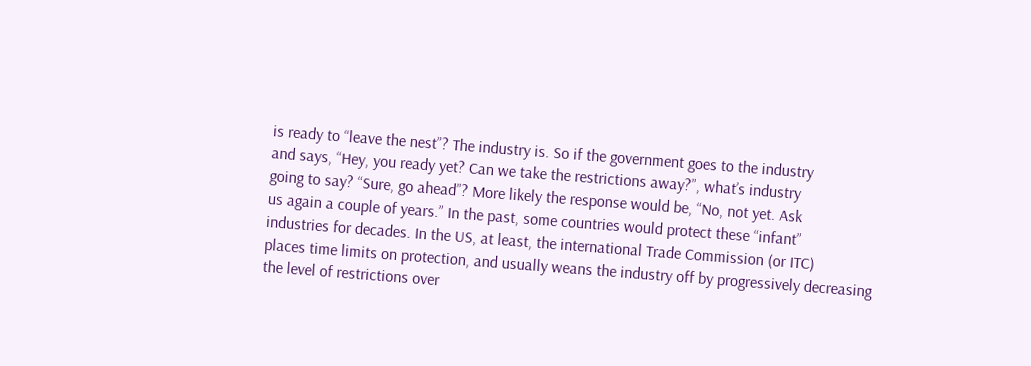is ready to “leave the nest”? The industry is. So if the government goes to the industry
and says, “Hey, you ready yet? Can we take the restrictions away?”, what’s industry
going to say? “Sure, go ahead”? More likely the response would be, “No, not yet. Ask
us again a couple of years.” In the past, some countries would protect these “infant”
industries for decades. In the US, at least, the international Trade Commission (or ITC)
places time limits on protection, and usually weans the industry off by progressively decreasing
the level of restrictions over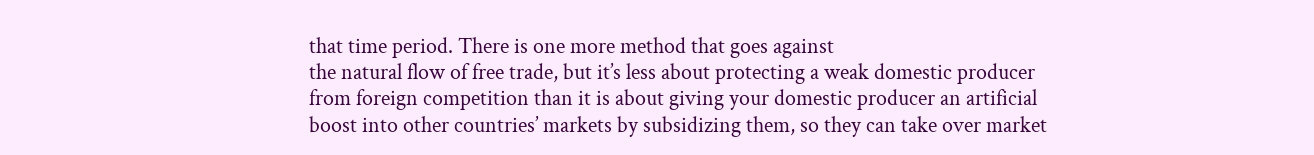that time period. There is one more method that goes against
the natural flow of free trade, but it’s less about protecting a weak domestic producer
from foreign competition than it is about giving your domestic producer an artificial
boost into other countries’ markets by subsidizing them, so they can take over market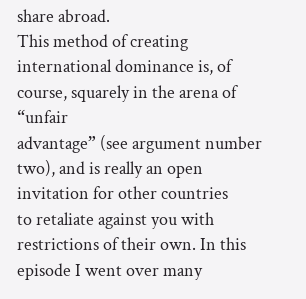share abroad.
This method of creating international dominance is, of course, squarely in the arena of “unfair
advantage” (see argument number two), and is really an open invitation for other countries
to retaliate against you with restrictions of their own. In this episode I went over many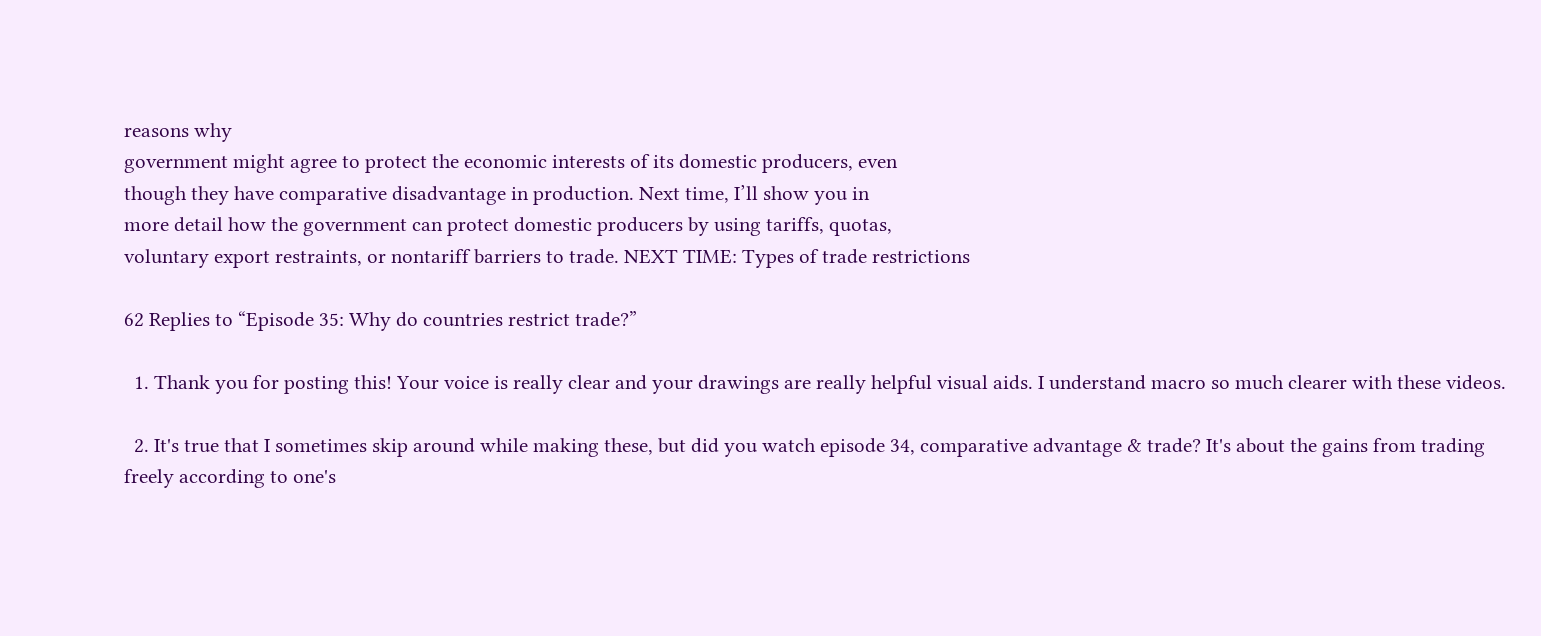reasons why
government might agree to protect the economic interests of its domestic producers, even
though they have comparative disadvantage in production. Next time, I’ll show you in
more detail how the government can protect domestic producers by using tariffs, quotas,
voluntary export restraints, or nontariff barriers to trade. NEXT TIME: Types of trade restrictions

62 Replies to “Episode 35: Why do countries restrict trade?”

  1. Thank you for posting this! Your voice is really clear and your drawings are really helpful visual aids. I understand macro so much clearer with these videos.

  2. It's true that I sometimes skip around while making these, but did you watch episode 34, comparative advantage & trade? It's about the gains from trading freely according to one's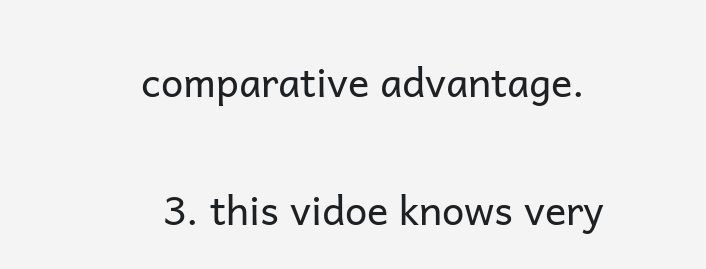comparative advantage.

  3. this vidoe knows very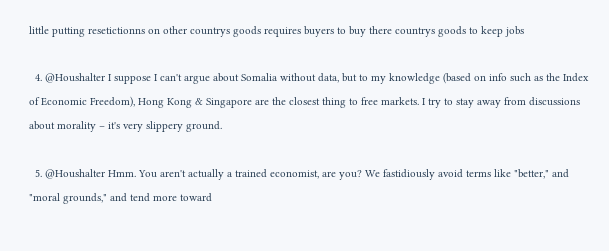little putting resetictionns on other countrys goods requires buyers to buy there countrys goods to keep jobs

  4. @Houshalter I suppose I can't argue about Somalia without data, but to my knowledge (based on info such as the Index of Economic Freedom), Hong Kong & Singapore are the closest thing to free markets. I try to stay away from discussions about morality – it's very slippery ground.

  5. @Houshalter Hmm. You aren't actually a trained economist, are you? We fastidiously avoid terms like "better," and "moral grounds," and tend more toward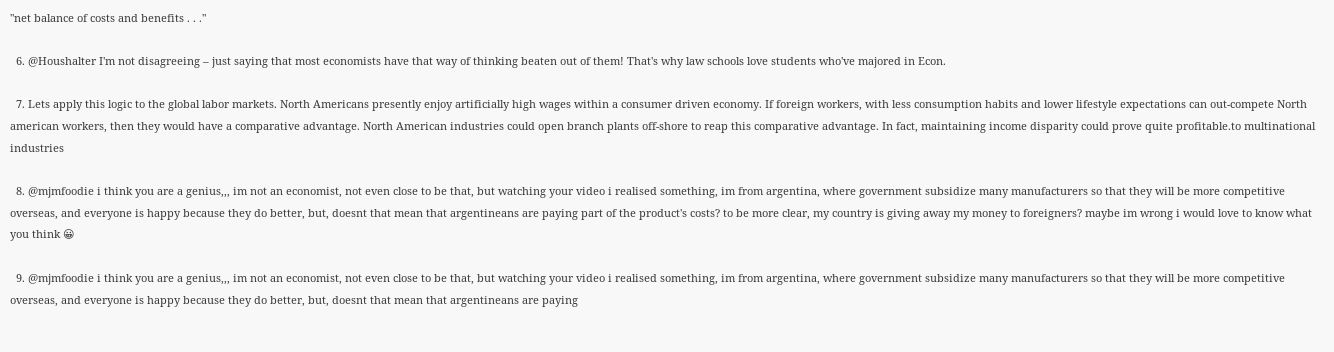"net balance of costs and benefits . . ."

  6. @Houshalter I'm not disagreeing – just saying that most economists have that way of thinking beaten out of them! That's why law schools love students who've majored in Econ.

  7. Lets apply this logic to the global labor markets. North Americans presently enjoy artificially high wages within a consumer driven economy. If foreign workers, with less consumption habits and lower lifestyle expectations can out-compete North american workers, then they would have a comparative advantage. North American industries could open branch plants off-shore to reap this comparative advantage. In fact, maintaining income disparity could prove quite profitable.to multinational industries

  8. @mjmfoodie i think you are a genius,,, im not an economist, not even close to be that, but watching your video i realised something, im from argentina, where government subsidize many manufacturers so that they will be more competitive overseas, and everyone is happy because they do better, but, doesnt that mean that argentineans are paying part of the product's costs? to be more clear, my country is giving away my money to foreigners? maybe im wrong i would love to know what you think 😀

  9. @mjmfoodie i think you are a genius,,, im not an economist, not even close to be that, but watching your video i realised something, im from argentina, where government subsidize many manufacturers so that they will be more competitive overseas, and everyone is happy because they do better, but, doesnt that mean that argentineans are paying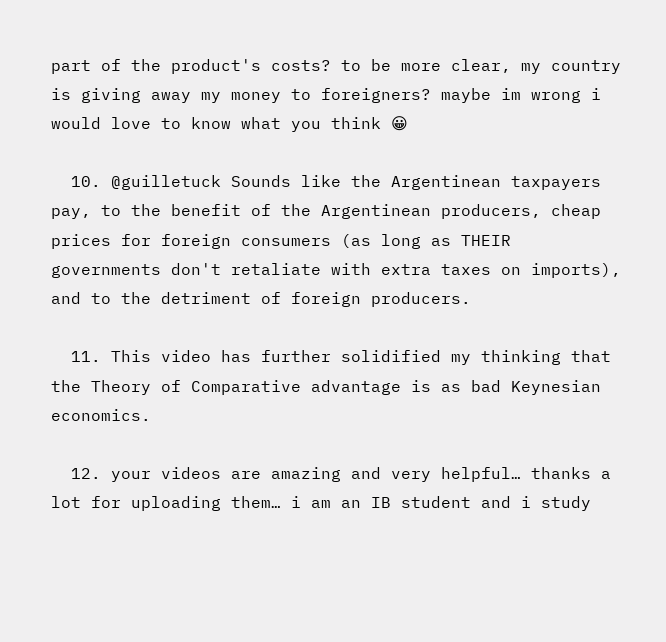part of the product's costs? to be more clear, my country is giving away my money to foreigners? maybe im wrong i would love to know what you think 😀

  10. @guilletuck Sounds like the Argentinean taxpayers pay, to the benefit of the Argentinean producers, cheap prices for foreign consumers (as long as THEIR governments don't retaliate with extra taxes on imports), and to the detriment of foreign producers.

  11. This video has further solidified my thinking that the Theory of Comparative advantage is as bad Keynesian economics.

  12. your videos are amazing and very helpful… thanks a lot for uploading them… i am an IB student and i study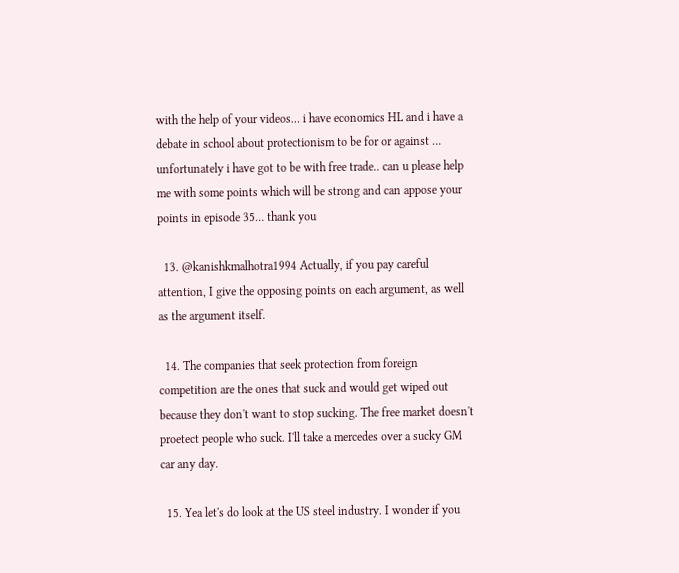with the help of your videos… i have economics HL and i have a debate in school about protectionism to be for or against … unfortunately i have got to be with free trade.. can u please help me with some points which will be strong and can appose your points in episode 35… thank you

  13. @kanishkmalhotra1994 Actually, if you pay careful attention, I give the opposing points on each argument, as well as the argument itself.

  14. The companies that seek protection from foreign competition are the ones that suck and would get wiped out because they don't want to stop sucking. The free market doesn't proetect people who suck. I'll take a mercedes over a sucky GM car any day.

  15. Yea let's do look at the US steel industry. I wonder if you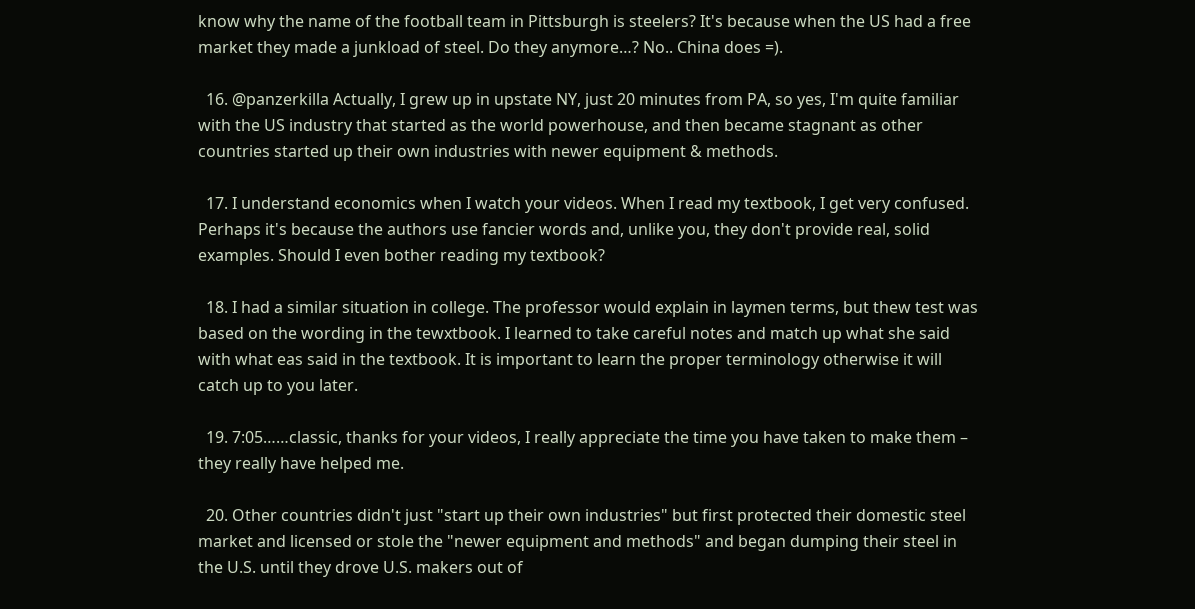know why the name of the football team in Pittsburgh is steelers? It's because when the US had a free market they made a junkload of steel. Do they anymore…? No.. China does =).

  16. @panzerkilla Actually, I grew up in upstate NY, just 20 minutes from PA, so yes, I'm quite familiar with the US industry that started as the world powerhouse, and then became stagnant as other countries started up their own industries with newer equipment & methods.

  17. I understand economics when I watch your videos. When I read my textbook, I get very confused. Perhaps it's because the authors use fancier words and, unlike you, they don't provide real, solid examples. Should I even bother reading my textbook?

  18. I had a similar situation in college. The professor would explain in laymen terms, but thew test was based on the wording in the tewxtbook. I learned to take careful notes and match up what she said with what eas said in the textbook. It is important to learn the proper terminology otherwise it will catch up to you later.

  19. 7:05……classic, thanks for your videos, I really appreciate the time you have taken to make them – they really have helped me.

  20. Other countries didn't just "start up their own industries" but first protected their domestic steel market and licensed or stole the "newer equipment and methods" and began dumping their steel in the U.S. until they drove U.S. makers out of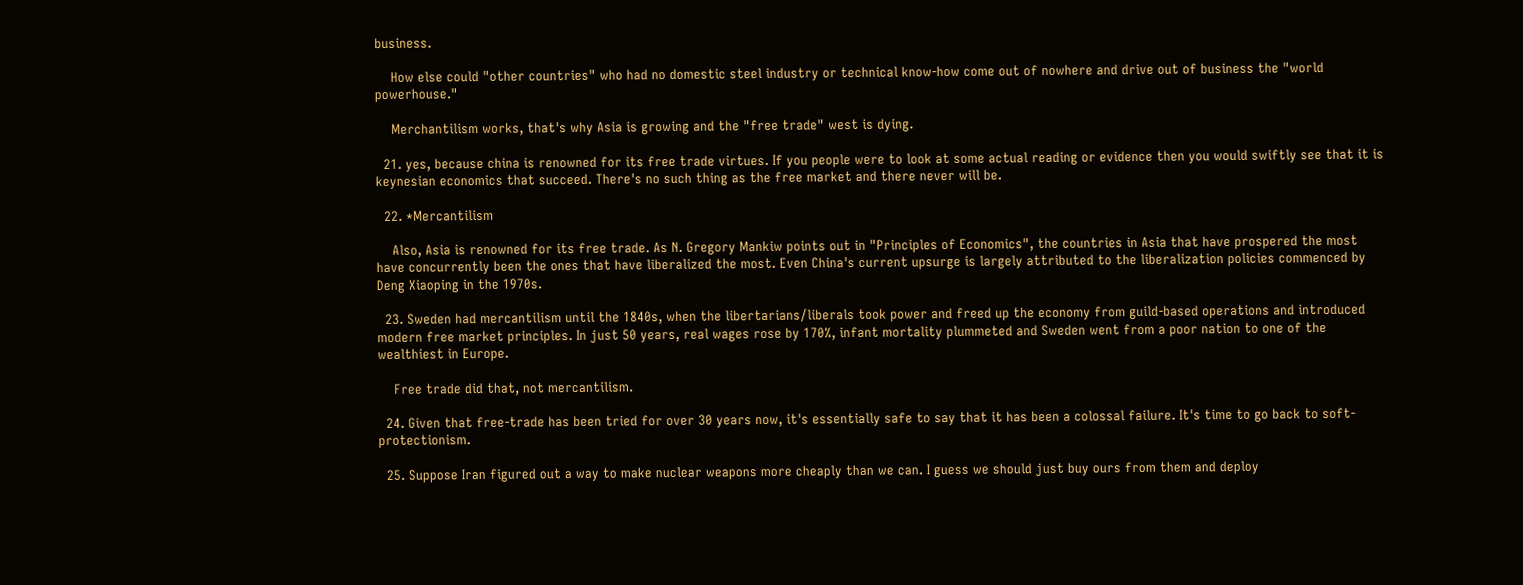business.

    How else could "other countries" who had no domestic steel industry or technical know-how come out of nowhere and drive out of business the "world powerhouse."

    Merchantilism works, that's why Asia is growing and the "free trade" west is dying.

  21. yes, because china is renowned for its free trade virtues. If you people were to look at some actual reading or evidence then you would swiftly see that it is keynesian economics that succeed. There's no such thing as the free market and there never will be.

  22. *Mercantilism

    Also, Asia is renowned for its free trade. As N. Gregory Mankiw points out in "Principles of Economics", the countries in Asia that have prospered the most have concurrently been the ones that have liberalized the most. Even China's current upsurge is largely attributed to the liberalization policies commenced by Deng Xiaoping in the 1970s.

  23. Sweden had mercantilism until the 1840s, when the libertarians/liberals took power and freed up the economy from guild-based operations and introduced modern free market principles. In just 50 years, real wages rose by 170%, infant mortality plummeted and Sweden went from a poor nation to one of the wealthiest in Europe.

    Free trade did that, not mercantilism.

  24. Given that free-trade has been tried for over 30 years now, it's essentially safe to say that it has been a colossal failure. It's time to go back to soft-protectionism.

  25. Suppose Iran figured out a way to make nuclear weapons more cheaply than we can. I guess we should just buy ours from them and deploy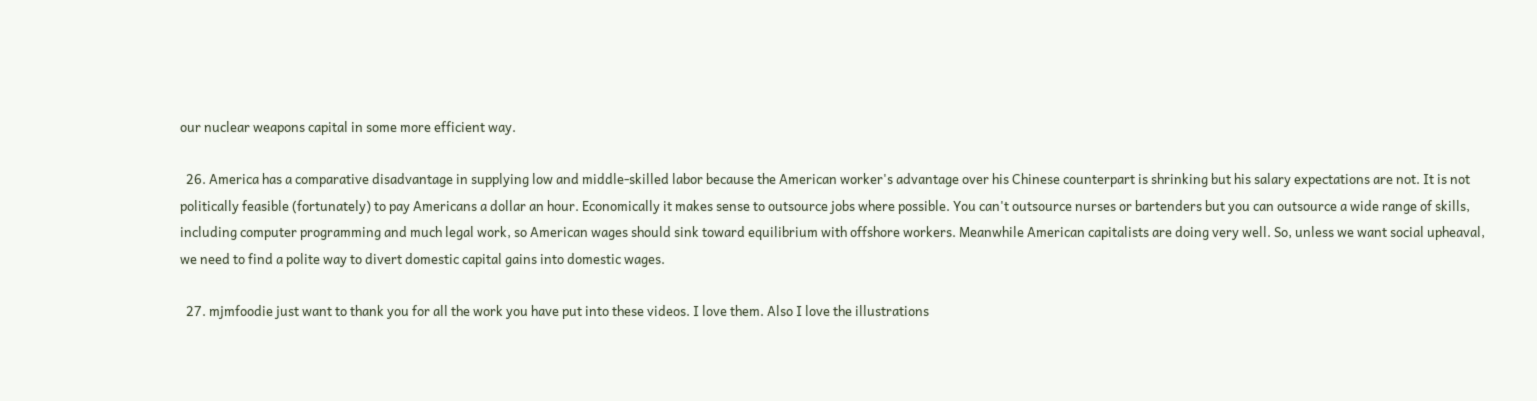our nuclear weapons capital in some more efficient way.

  26. America has a comparative disadvantage in supplying low and middle-skilled labor because the American worker's advantage over his Chinese counterpart is shrinking but his salary expectations are not. It is not politically feasible (fortunately) to pay Americans a dollar an hour. Economically it makes sense to outsource jobs where possible. You can't outsource nurses or bartenders but you can outsource a wide range of skills, including computer programming and much legal work, so American wages should sink toward equilibrium with offshore workers. Meanwhile American capitalists are doing very well. So, unless we want social upheaval, we need to find a polite way to divert domestic capital gains into domestic wages.

  27. mjmfoodie just want to thank you for all the work you have put into these videos. I love them. Also I love the illustrations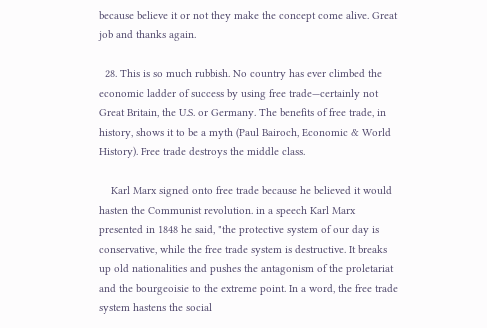because believe it or not they make the concept come alive. Great job and thanks again.

  28. This is so much rubbish. No country has ever climbed the economic ladder of success by using free trade—certainly not Great Britain, the U.S. or Germany. The benefits of free trade, in history, shows it to be a myth (Paul Bairoch, Economic & World History). Free trade destroys the middle class.

    Karl Marx signed onto free trade because he believed it would hasten the Communist revolution. in a speech Karl Marx presented in 1848 he said, "the protective system of our day is conservative, while the free trade system is destructive. It breaks up old nationalities and pushes the antagonism of the proletariat and the bourgeoisie to the extreme point. In a word, the free trade system hastens the social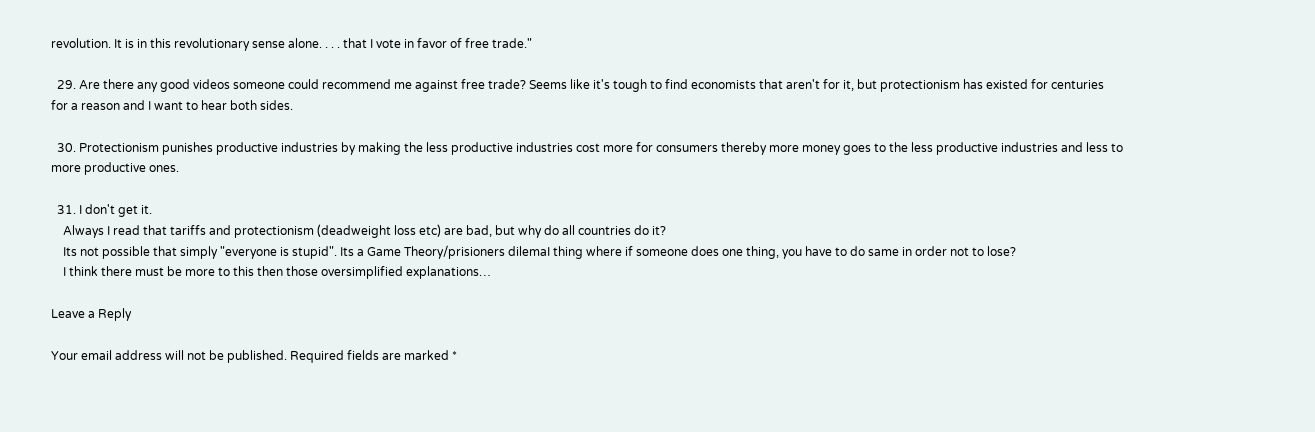revolution. It is in this revolutionary sense alone. . . . that I vote in favor of free trade."

  29. Are there any good videos someone could recommend me against free trade? Seems like it's tough to find economists that aren't for it, but protectionism has existed for centuries for a reason and I want to hear both sides.

  30. Protectionism punishes productive industries by making the less productive industries cost more for consumers thereby more money goes to the less productive industries and less to more productive ones.

  31. I don't get it.
    Always I read that tariffs and protectionism (deadweight loss etc) are bad, but why do all countries do it?
    Its not possible that simply "everyone is stupid". Its a Game Theory/prisioners dilemaI thing where if someone does one thing, you have to do same in order not to lose?
    I think there must be more to this then those oversimplified explanations…

Leave a Reply

Your email address will not be published. Required fields are marked *